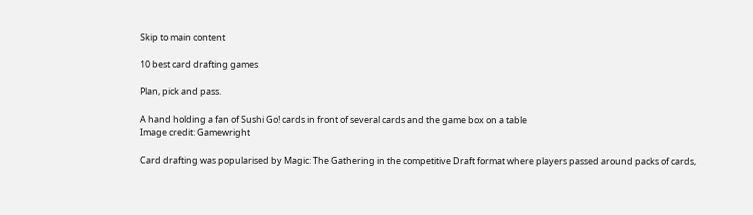Skip to main content

10 best card drafting games

Plan, pick and pass.

A hand holding a fan of Sushi Go! cards in front of several cards and the game box on a table
Image credit: Gamewright

Card drafting was popularised by Magic: The Gathering in the competitive Draft format where players passed around packs of cards,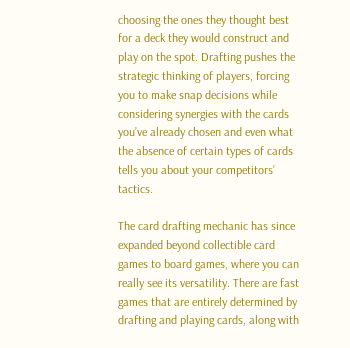choosing the ones they thought best for a deck they would construct and play on the spot. Drafting pushes the strategic thinking of players, forcing you to make snap decisions while considering synergies with the cards you’ve already chosen and even what the absence of certain types of cards tells you about your competitors’ tactics.

The card drafting mechanic has since expanded beyond collectible card games to board games, where you can really see its versatility. There are fast games that are entirely determined by drafting and playing cards, along with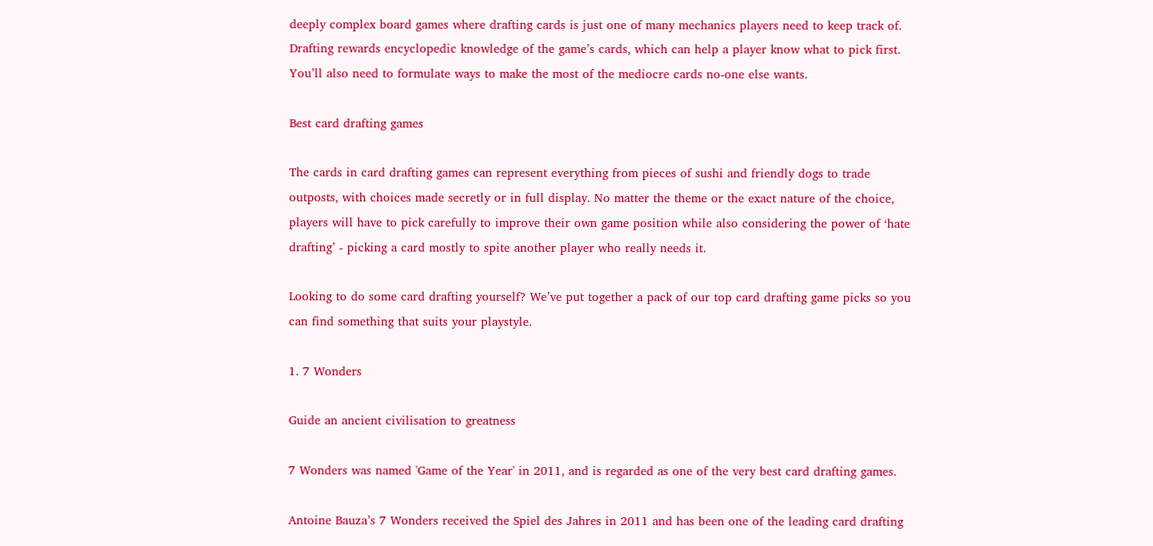deeply complex board games where drafting cards is just one of many mechanics players need to keep track of. Drafting rewards encyclopedic knowledge of the game’s cards, which can help a player know what to pick first. You’ll also need to formulate ways to make the most of the mediocre cards no-one else wants.

Best card drafting games

The cards in card drafting games can represent everything from pieces of sushi and friendly dogs to trade outposts, with choices made secretly or in full display. No matter the theme or the exact nature of the choice, players will have to pick carefully to improve their own game position while also considering the power of ‘hate drafting’ - picking a card mostly to spite another player who really needs it.

Looking to do some card drafting yourself? We’ve put together a pack of our top card drafting game picks so you can find something that suits your playstyle.

1. 7 Wonders

Guide an ancient civilisation to greatness

7 Wonders was named 'Game of the Year' in 2011, and is regarded as one of the very best card drafting games.

Antoine Bauza’s 7 Wonders received the Spiel des Jahres in 2011 and has been one of the leading card drafting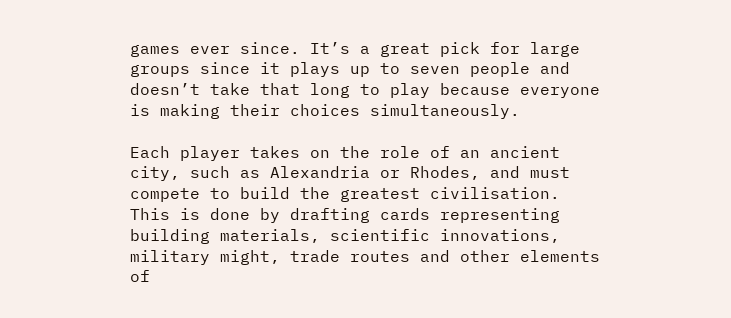games ever since. It’s a great pick for large groups since it plays up to seven people and doesn’t take that long to play because everyone is making their choices simultaneously.

Each player takes on the role of an ancient city, such as Alexandria or Rhodes, and must compete to build the greatest civilisation. This is done by drafting cards representing building materials, scientific innovations, military might, trade routes and other elements of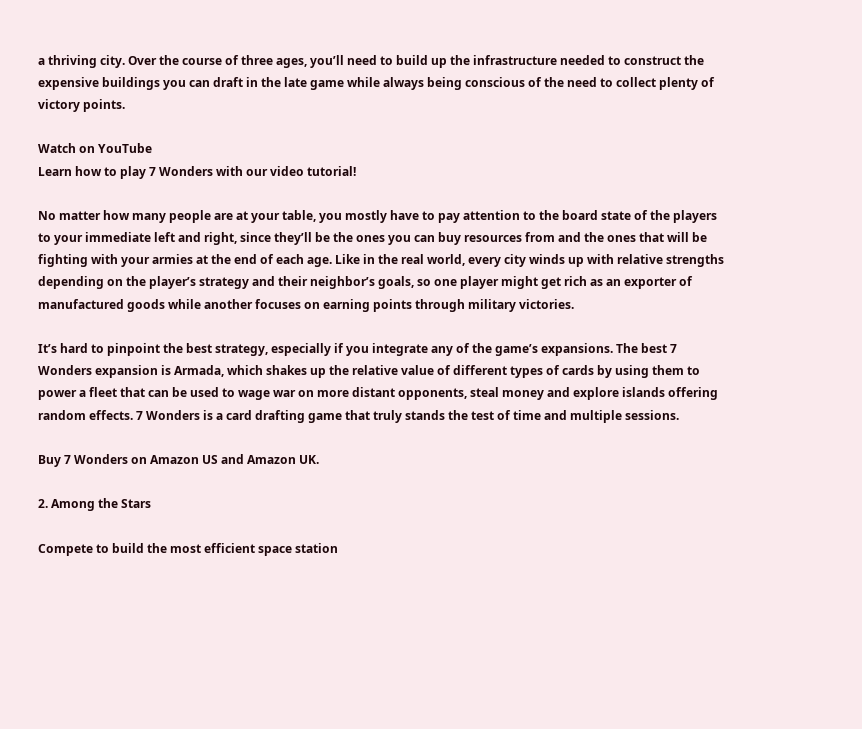a thriving city. Over the course of three ages, you’ll need to build up the infrastructure needed to construct the expensive buildings you can draft in the late game while always being conscious of the need to collect plenty of victory points.

Watch on YouTube
Learn how to play 7 Wonders with our video tutorial!

No matter how many people are at your table, you mostly have to pay attention to the board state of the players to your immediate left and right, since they’ll be the ones you can buy resources from and the ones that will be fighting with your armies at the end of each age. Like in the real world, every city winds up with relative strengths depending on the player’s strategy and their neighbor’s goals, so one player might get rich as an exporter of manufactured goods while another focuses on earning points through military victories.

It’s hard to pinpoint the best strategy, especially if you integrate any of the game’s expansions. The best 7 Wonders expansion is Armada, which shakes up the relative value of different types of cards by using them to power a fleet that can be used to wage war on more distant opponents, steal money and explore islands offering random effects. 7 Wonders is a card drafting game that truly stands the test of time and multiple sessions.

Buy 7 Wonders on Amazon US and Amazon UK.

2. Among the Stars

Compete to build the most efficient space station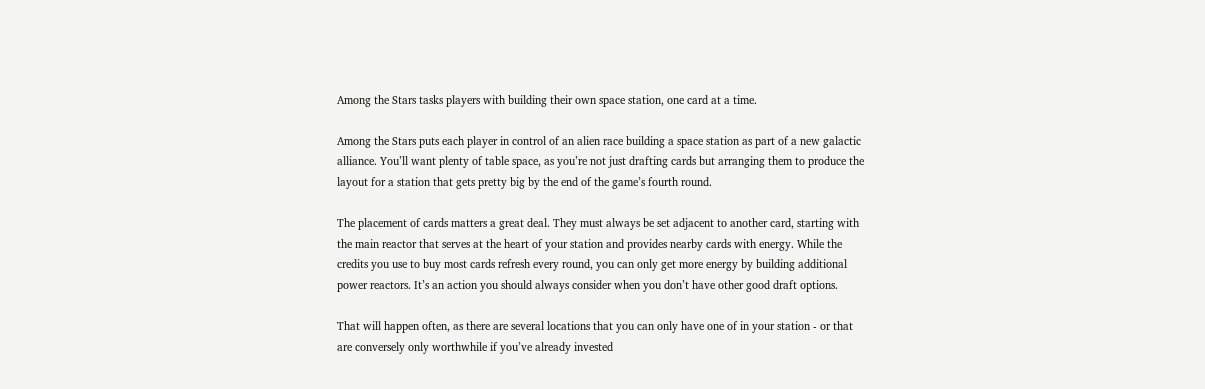Among the Stars tasks players with building their own space station, one card at a time.

Among the Stars puts each player in control of an alien race building a space station as part of a new galactic alliance. You’ll want plenty of table space, as you’re not just drafting cards but arranging them to produce the layout for a station that gets pretty big by the end of the game’s fourth round.

The placement of cards matters a great deal. They must always be set adjacent to another card, starting with the main reactor that serves at the heart of your station and provides nearby cards with energy. While the credits you use to buy most cards refresh every round, you can only get more energy by building additional power reactors. It’s an action you should always consider when you don’t have other good draft options.

That will happen often, as there are several locations that you can only have one of in your station - or that are conversely only worthwhile if you’ve already invested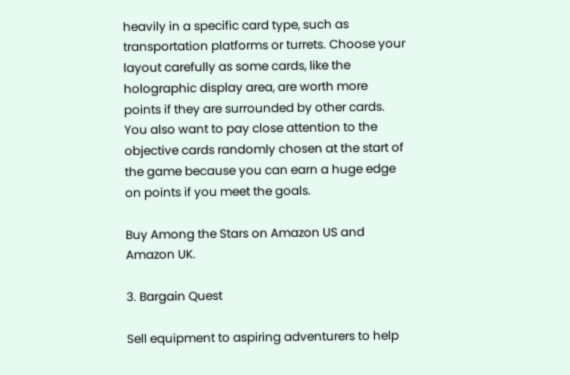heavily in a specific card type, such as transportation platforms or turrets. Choose your layout carefully as some cards, like the holographic display area, are worth more points if they are surrounded by other cards. You also want to pay close attention to the objective cards randomly chosen at the start of the game because you can earn a huge edge on points if you meet the goals.

Buy Among the Stars on Amazon US and Amazon UK.

3. Bargain Quest

Sell equipment to aspiring adventurers to help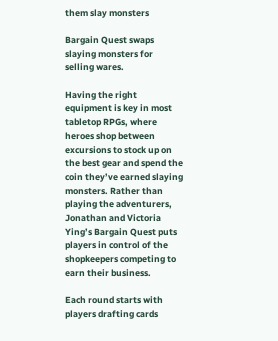them slay monsters

Bargain Quest swaps slaying monsters for selling wares.

Having the right equipment is key in most tabletop RPGs, where heroes shop between excursions to stock up on the best gear and spend the coin they’ve earned slaying monsters. Rather than playing the adventurers, Jonathan and Victoria Ying’s Bargain Quest puts players in control of the shopkeepers competing to earn their business.

Each round starts with players drafting cards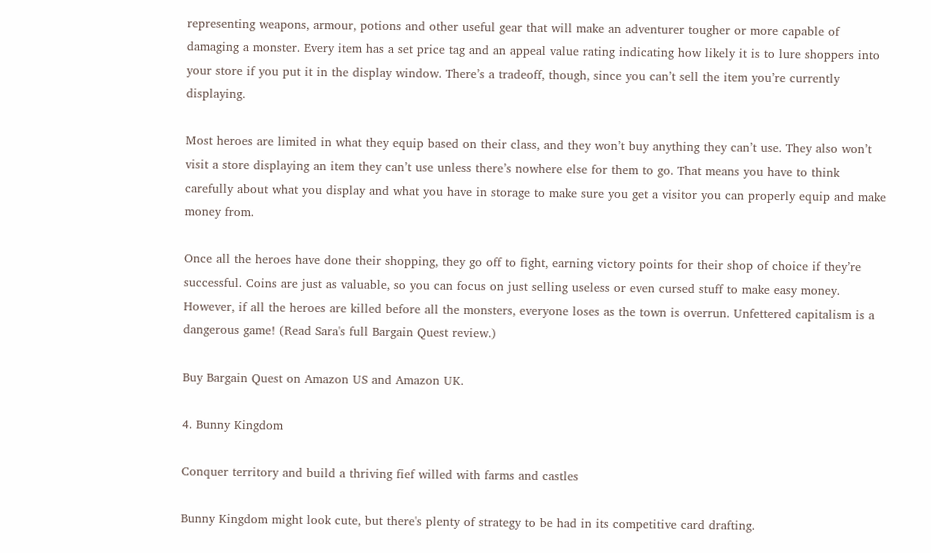representing weapons, armour, potions and other useful gear that will make an adventurer tougher or more capable of damaging a monster. Every item has a set price tag and an appeal value rating indicating how likely it is to lure shoppers into your store if you put it in the display window. There’s a tradeoff, though, since you can’t sell the item you’re currently displaying.

Most heroes are limited in what they equip based on their class, and they won’t buy anything they can’t use. They also won’t visit a store displaying an item they can’t use unless there’s nowhere else for them to go. That means you have to think carefully about what you display and what you have in storage to make sure you get a visitor you can properly equip and make money from.

Once all the heroes have done their shopping, they go off to fight, earning victory points for their shop of choice if they’re successful. Coins are just as valuable, so you can focus on just selling useless or even cursed stuff to make easy money. However, if all the heroes are killed before all the monsters, everyone loses as the town is overrun. Unfettered capitalism is a dangerous game! (Read Sara's full Bargain Quest review.)

Buy Bargain Quest on Amazon US and Amazon UK.

4. Bunny Kingdom

Conquer territory and build a thriving fief willed with farms and castles

Bunny Kingdom might look cute, but there's plenty of strategy to be had in its competitive card drafting.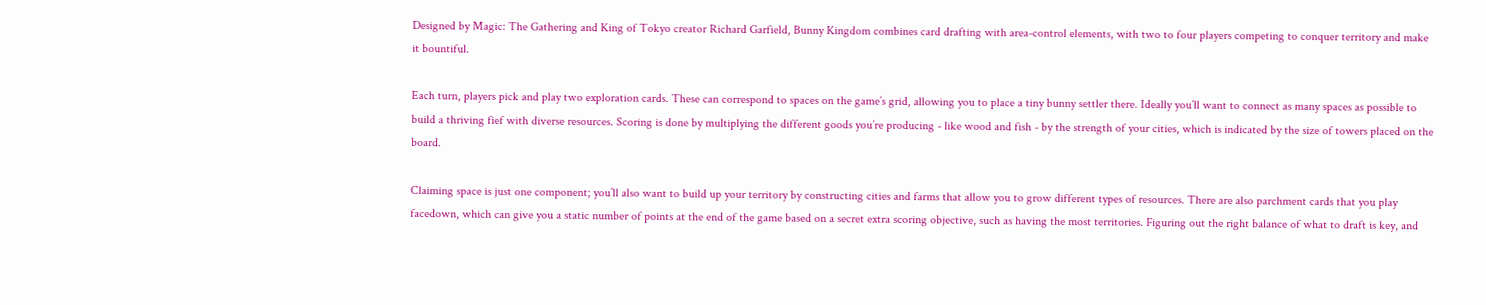Designed by Magic: The Gathering and King of Tokyo creator Richard Garfield, Bunny Kingdom combines card drafting with area-control elements, with two to four players competing to conquer territory and make it bountiful.

Each turn, players pick and play two exploration cards. These can correspond to spaces on the game’s grid, allowing you to place a tiny bunny settler there. Ideally you’ll want to connect as many spaces as possible to build a thriving fief with diverse resources. Scoring is done by multiplying the different goods you’re producing - like wood and fish - by the strength of your cities, which is indicated by the size of towers placed on the board.

Claiming space is just one component; you’ll also want to build up your territory by constructing cities and farms that allow you to grow different types of resources. There are also parchment cards that you play facedown, which can give you a static number of points at the end of the game based on a secret extra scoring objective, such as having the most territories. Figuring out the right balance of what to draft is key, and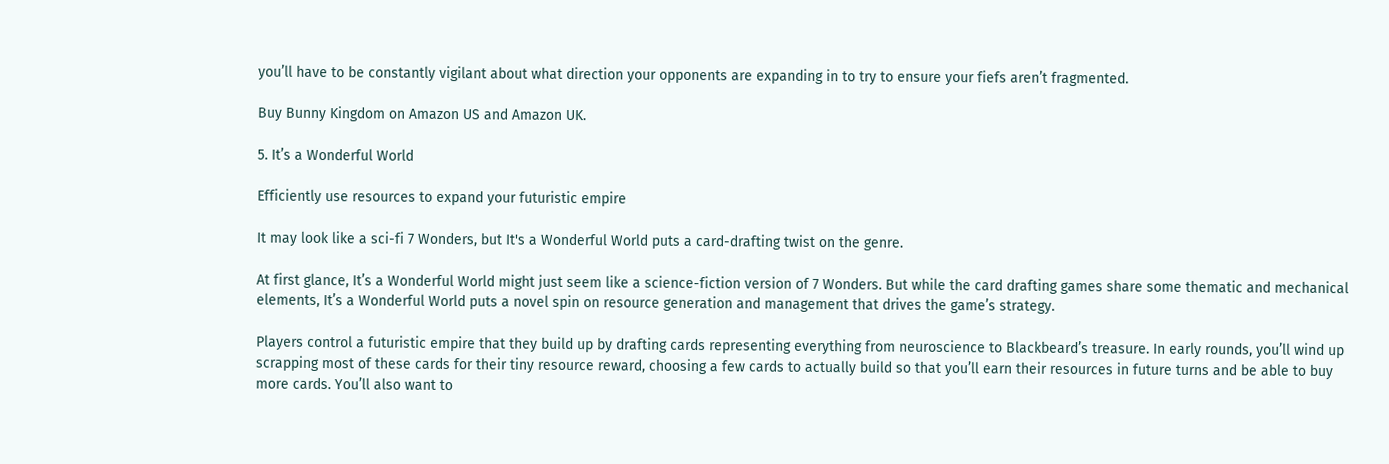you’ll have to be constantly vigilant about what direction your opponents are expanding in to try to ensure your fiefs aren’t fragmented.

Buy Bunny Kingdom on Amazon US and Amazon UK.

5. It’s a Wonderful World

Efficiently use resources to expand your futuristic empire

It may look like a sci-fi 7 Wonders, but It's a Wonderful World puts a card-drafting twist on the genre.

At first glance, It’s a Wonderful World might just seem like a science-fiction version of 7 Wonders. But while the card drafting games share some thematic and mechanical elements, It’s a Wonderful World puts a novel spin on resource generation and management that drives the game’s strategy.

Players control a futuristic empire that they build up by drafting cards representing everything from neuroscience to Blackbeard’s treasure. In early rounds, you’ll wind up scrapping most of these cards for their tiny resource reward, choosing a few cards to actually build so that you’ll earn their resources in future turns and be able to buy more cards. You’ll also want to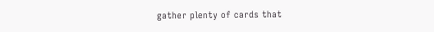gather plenty of cards that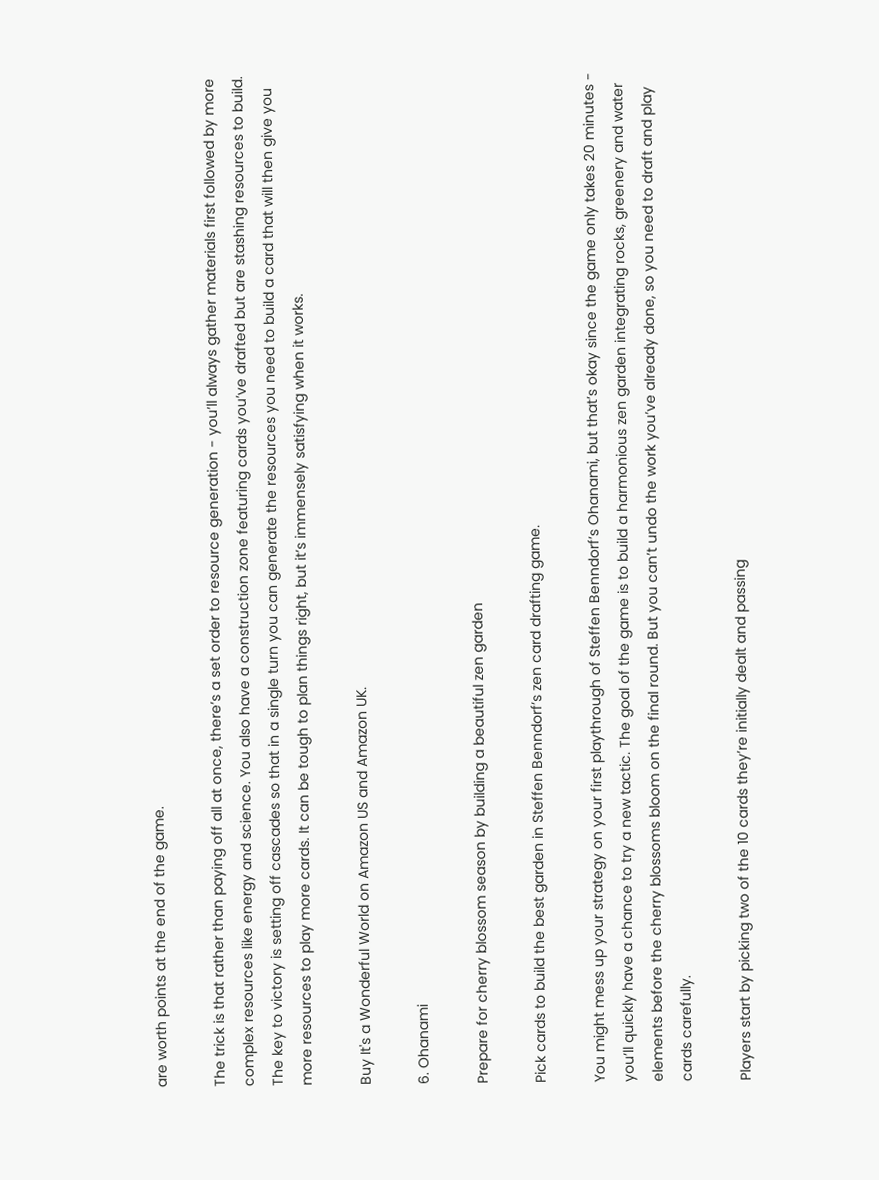are worth points at the end of the game.

The trick is that rather than paying off all at once, there’s a set order to resource generation - you’ll always gather materials first followed by more complex resources like energy and science. You also have a construction zone featuring cards you’ve drafted but are stashing resources to build. The key to victory is setting off cascades so that in a single turn you can generate the resources you need to build a card that will then give you more resources to play more cards. It can be tough to plan things right, but it’s immensely satisfying when it works.

Buy It's a Wonderful World on Amazon US and Amazon UK.

6. Ohanami

Prepare for cherry blossom season by building a beautiful zen garden

Pick cards to build the best garden in Steffen Benndorf’s zen card drafting game.

You might mess up your strategy on your first playthrough of Steffen Benndorf’s Ohanami, but that’s okay since the game only takes 20 minutes - you’ll quickly have a chance to try a new tactic. The goal of the game is to build a harmonious zen garden integrating rocks, greenery and water elements before the cherry blossoms bloom on the final round. But you can’t undo the work you’ve already done, so you need to draft and play cards carefully.

Players start by picking two of the 10 cards they’re initially dealt and passing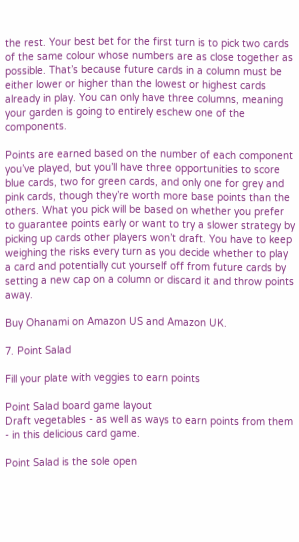the rest. Your best bet for the first turn is to pick two cards of the same colour whose numbers are as close together as possible. That’s because future cards in a column must be either lower or higher than the lowest or highest cards already in play. You can only have three columns, meaning your garden is going to entirely eschew one of the components.

Points are earned based on the number of each component you’ve played, but you’ll have three opportunities to score blue cards, two for green cards, and only one for grey and pink cards, though they’re worth more base points than the others. What you pick will be based on whether you prefer to guarantee points early or want to try a slower strategy by picking up cards other players won’t draft. You have to keep weighing the risks every turn as you decide whether to play a card and potentially cut yourself off from future cards by setting a new cap on a column or discard it and throw points away.

Buy Ohanami on Amazon US and Amazon UK.

7. Point Salad

Fill your plate with veggies to earn points

Point Salad board game layout
Draft vegetables - as well as ways to earn points from them - in this delicious card game.

Point Salad is the sole open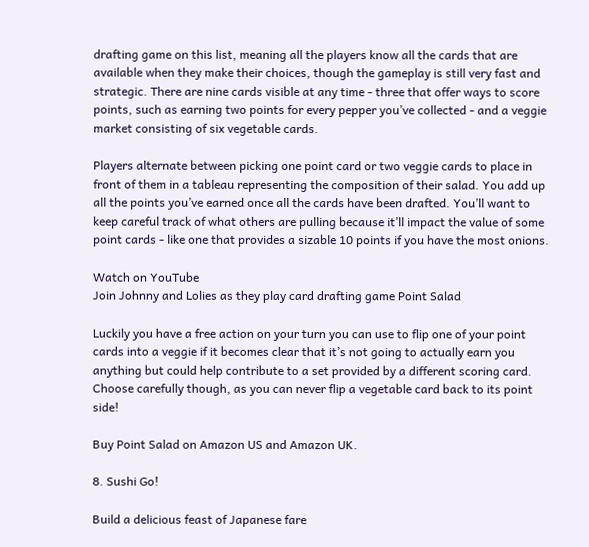drafting game on this list, meaning all the players know all the cards that are available when they make their choices, though the gameplay is still very fast and strategic. There are nine cards visible at any time - three that offer ways to score points, such as earning two points for every pepper you’ve collected - and a veggie market consisting of six vegetable cards.

Players alternate between picking one point card or two veggie cards to place in front of them in a tableau representing the composition of their salad. You add up all the points you’ve earned once all the cards have been drafted. You’ll want to keep careful track of what others are pulling because it’ll impact the value of some point cards - like one that provides a sizable 10 points if you have the most onions.

Watch on YouTube
Join Johnny and Lolies as they play card drafting game Point Salad

Luckily you have a free action on your turn you can use to flip one of your point cards into a veggie if it becomes clear that it’s not going to actually earn you anything but could help contribute to a set provided by a different scoring card. Choose carefully though, as you can never flip a vegetable card back to its point side!

Buy Point Salad on Amazon US and Amazon UK.

8. Sushi Go!

Build a delicious feast of Japanese fare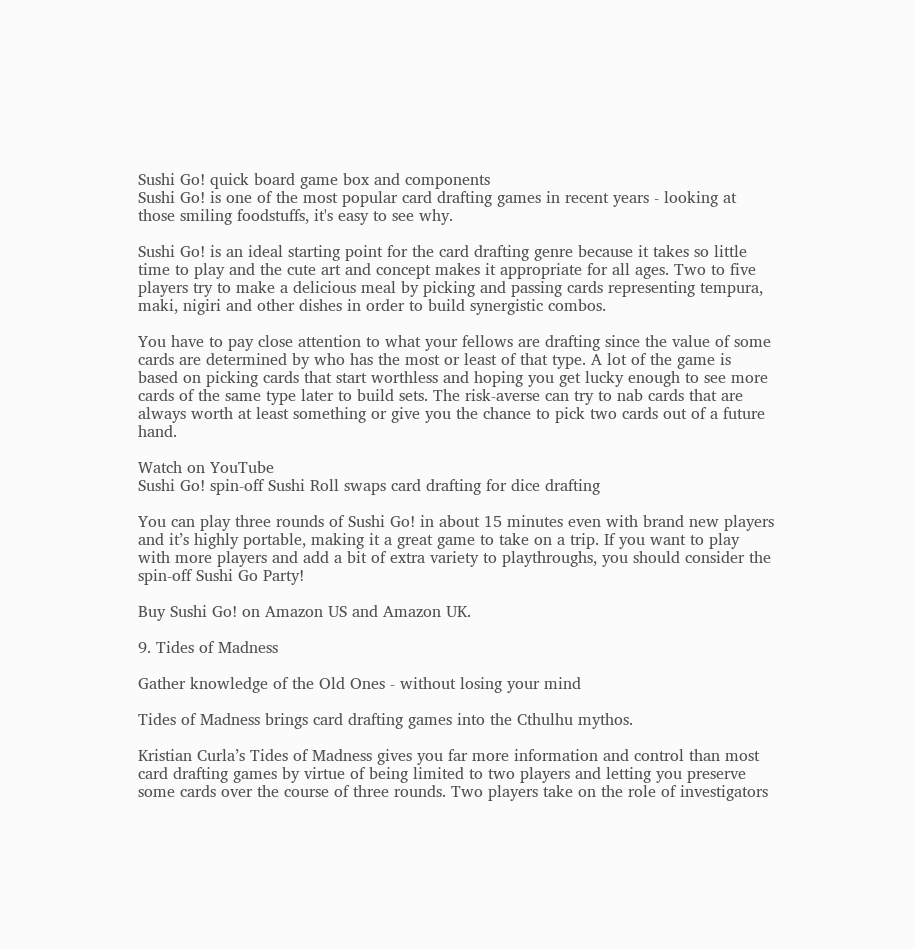Sushi Go! quick board game box and components
Sushi Go! is one of the most popular card drafting games in recent years - looking at those smiling foodstuffs, it's easy to see why.

Sushi Go! is an ideal starting point for the card drafting genre because it takes so little time to play and the cute art and concept makes it appropriate for all ages. Two to five players try to make a delicious meal by picking and passing cards representing tempura, maki, nigiri and other dishes in order to build synergistic combos.

You have to pay close attention to what your fellows are drafting since the value of some cards are determined by who has the most or least of that type. A lot of the game is based on picking cards that start worthless and hoping you get lucky enough to see more cards of the same type later to build sets. The risk-averse can try to nab cards that are always worth at least something or give you the chance to pick two cards out of a future hand.

Watch on YouTube
Sushi Go! spin-off Sushi Roll swaps card drafting for dice drafting

You can play three rounds of Sushi Go! in about 15 minutes even with brand new players and it’s highly portable, making it a great game to take on a trip. If you want to play with more players and add a bit of extra variety to playthroughs, you should consider the spin-off Sushi Go Party!

Buy Sushi Go! on Amazon US and Amazon UK.

9. Tides of Madness

Gather knowledge of the Old Ones - without losing your mind

Tides of Madness brings card drafting games into the Cthulhu mythos.

Kristian Curla’s Tides of Madness gives you far more information and control than most card drafting games by virtue of being limited to two players and letting you preserve some cards over the course of three rounds. Two players take on the role of investigators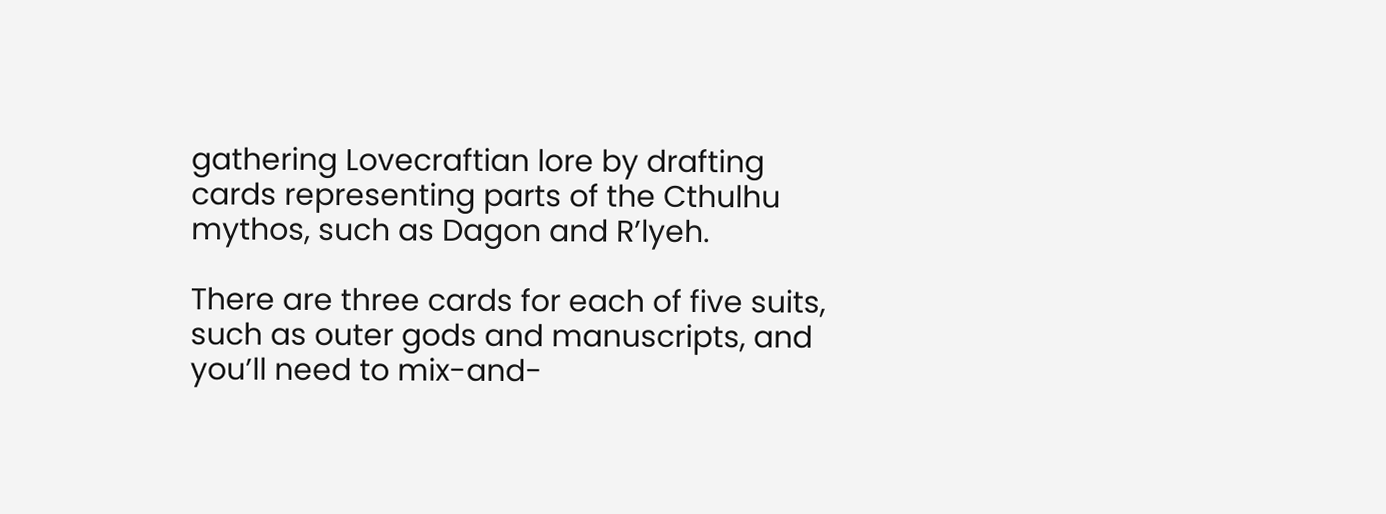gathering Lovecraftian lore by drafting cards representing parts of the Cthulhu mythos, such as Dagon and R’lyeh.

There are three cards for each of five suits, such as outer gods and manuscripts, and you’ll need to mix-and-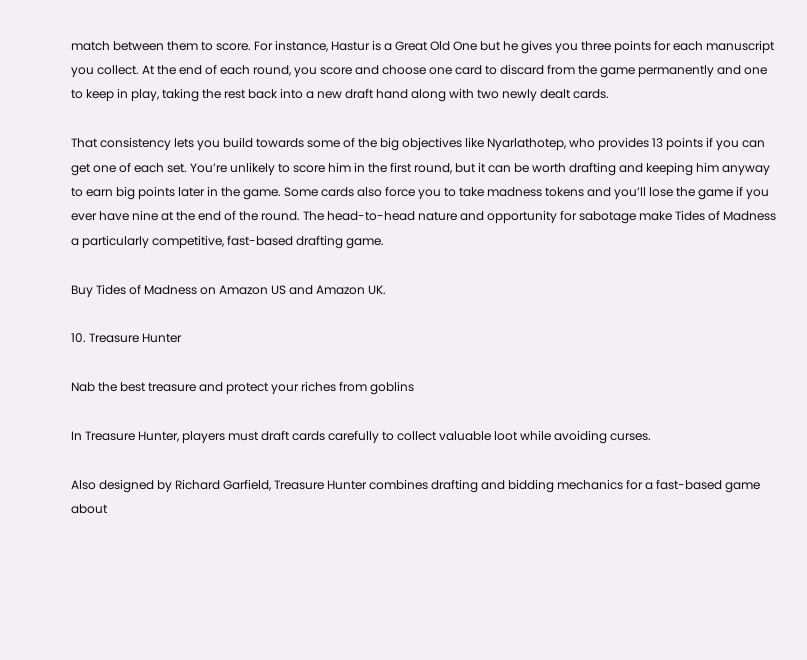match between them to score. For instance, Hastur is a Great Old One but he gives you three points for each manuscript you collect. At the end of each round, you score and choose one card to discard from the game permanently and one to keep in play, taking the rest back into a new draft hand along with two newly dealt cards.

That consistency lets you build towards some of the big objectives like Nyarlathotep, who provides 13 points if you can get one of each set. You’re unlikely to score him in the first round, but it can be worth drafting and keeping him anyway to earn big points later in the game. Some cards also force you to take madness tokens and you’ll lose the game if you ever have nine at the end of the round. The head-to-head nature and opportunity for sabotage make Tides of Madness a particularly competitive, fast-based drafting game.

Buy Tides of Madness on Amazon US and Amazon UK.

10. Treasure Hunter

Nab the best treasure and protect your riches from goblins

In Treasure Hunter, players must draft cards carefully to collect valuable loot while avoiding curses.

Also designed by Richard Garfield, Treasure Hunter combines drafting and bidding mechanics for a fast-based game about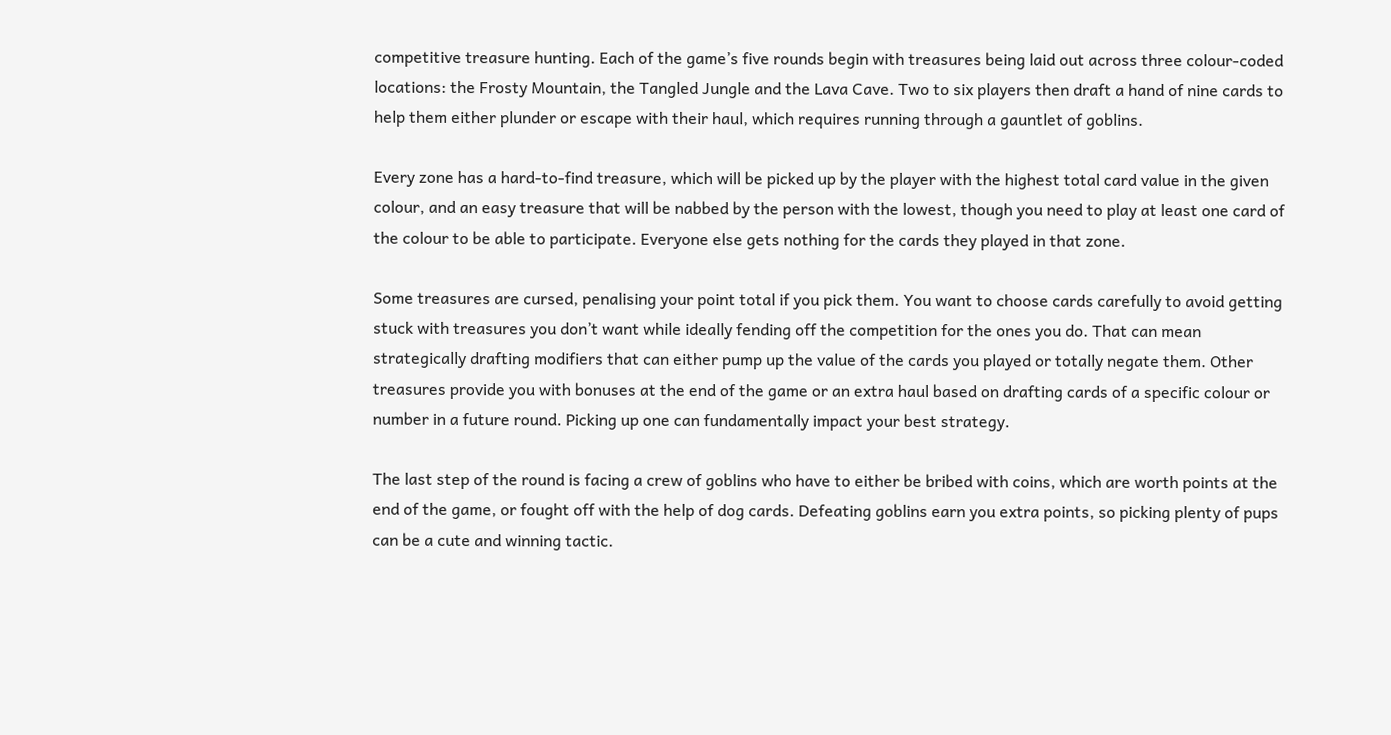competitive treasure hunting. Each of the game’s five rounds begin with treasures being laid out across three colour-coded locations: the Frosty Mountain, the Tangled Jungle and the Lava Cave. Two to six players then draft a hand of nine cards to help them either plunder or escape with their haul, which requires running through a gauntlet of goblins.

Every zone has a hard-to-find treasure, which will be picked up by the player with the highest total card value in the given colour, and an easy treasure that will be nabbed by the person with the lowest, though you need to play at least one card of the colour to be able to participate. Everyone else gets nothing for the cards they played in that zone.

Some treasures are cursed, penalising your point total if you pick them. You want to choose cards carefully to avoid getting stuck with treasures you don’t want while ideally fending off the competition for the ones you do. That can mean strategically drafting modifiers that can either pump up the value of the cards you played or totally negate them. Other treasures provide you with bonuses at the end of the game or an extra haul based on drafting cards of a specific colour or number in a future round. Picking up one can fundamentally impact your best strategy.

The last step of the round is facing a crew of goblins who have to either be bribed with coins, which are worth points at the end of the game, or fought off with the help of dog cards. Defeating goblins earn you extra points, so picking plenty of pups can be a cute and winning tactic.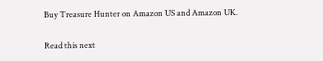Buy Treasure Hunter on Amazon US and Amazon UK.

Read this next